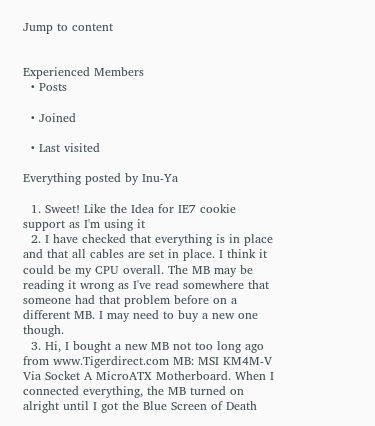Jump to content


Experienced Members
  • Posts

  • Joined

  • Last visited

Everything posted by Inu-Ya

  1. Sweet! Like the Idea for IE7 cookie support as I'm using it
  2. I have checked that everything is in place and that all cables are set in place. I think it could be my CPU overall. The MB may be reading it wrong as I've read somewhere that someone had that problem before on a different MB. I may need to buy a new one though.
  3. Hi, I bought a new MB not too long ago from www.Tigerdirect.com MB: MSI KM4M-V Via Socket A MicroATX Motherboard. When I connected everything, the MB turned on alright until I got the Blue Screen of Death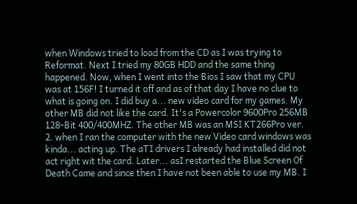when Windows tried to load from the CD as I was trying to Reformat. Next I tried my 80GB HDD and the same thing happened. Now, when I went into the Bios I saw that my CPU was at 156F! I turned it off and as of that day I have no clue to what is going on. I did buy a... new video card for my games. My other MB did not like the card. It's a Powercolor 9600Pro 256MB 128-Bit 400/400MHZ. The other MB was an MSI KT266Pro ver. 2. when I ran the computer with the new Video card windows was kinda... acting up. The aTI drivers I already had installed did not act right wit the card. Later... asI restarted the Blue Screen Of Death Came and since then I have not been able to use my MB. I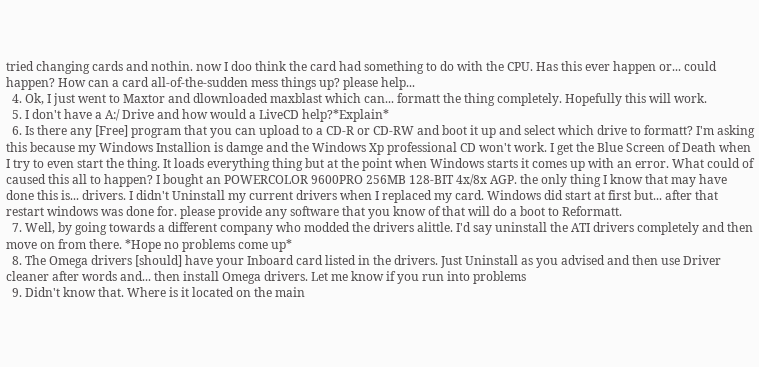tried changing cards and nothin. now I doo think the card had something to do with the CPU. Has this ever happen or... could happen? How can a card all-of-the-sudden mess things up? please help...
  4. Ok, I just went to Maxtor and dlownloaded maxblast which can... formatt the thing completely. Hopefully this will work.
  5. I don't have a A:/ Drive and how would a LiveCD help?*Explain*
  6. Is there any [Free] program that you can upload to a CD-R or CD-RW and boot it up and select which drive to formatt? I'm asking this because my Windows Installion is damge and the Windows Xp professional CD won't work. I get the Blue Screen of Death when I try to even start the thing. It loads everything thing but at the point when Windows starts it comes up with an error. What could of caused this all to happen? I bought an POWERCOLOR 9600PRO 256MB 128-BIT 4x/8x AGP. the only thing I know that may have done this is... drivers. I didn't Uninstall my current drivers when I replaced my card. Windows did start at first but... after that restart windows was done for. please provide any software that you know of that will do a boot to Reformatt.
  7. Well, by going towards a different company who modded the drivers alittle. I'd say uninstall the ATI drivers completely and then move on from there. *Hope no problems come up*
  8. The Omega drivers [should] have your Inboard card listed in the drivers. Just Uninstall as you advised and then use Driver cleaner after words and... then install Omega drivers. Let me know if you run into problems
  9. Didn't know that. Where is it located on the main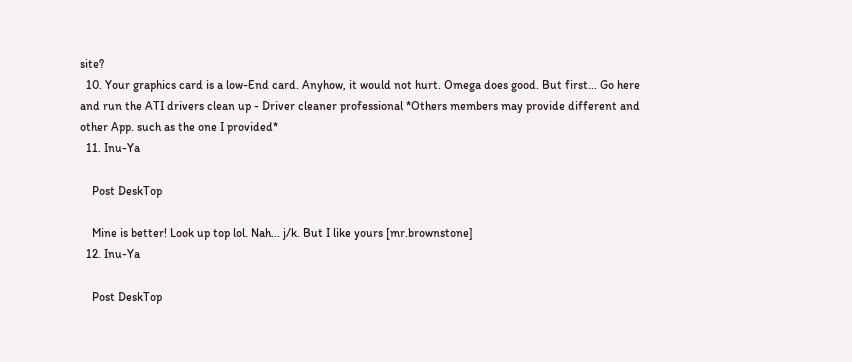site?
  10. Your graphics card is a low-End card. Anyhow, it would not hurt. Omega does good. But first... Go here and run the ATI drivers clean up - Driver cleaner professional *Others members may provide different and other App. such as the one I provided*
  11. Inu-Ya

    Post DeskTop

    Mine is better! Look up top lol. Nah... j/k. But I like yours [mr.brownstone]
  12. Inu-Ya

    Post DeskTop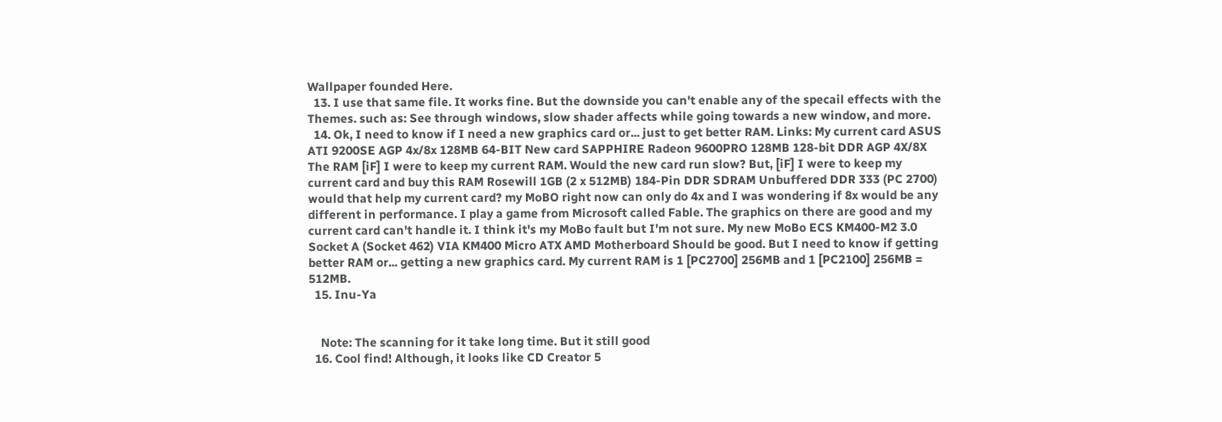Wallpaper founded Here.
  13. I use that same file. It works fine. But the downside you can't enable any of the specail effects with the Themes. such as: See through windows, slow shader affects while going towards a new window, and more.
  14. Ok, I need to know if I need a new graphics card or... just to get better RAM. Links: My current card ASUS ATI 9200SE AGP 4x/8x 128MB 64-BIT New card SAPPHIRE Radeon 9600PRO 128MB 128-bit DDR AGP 4X/8X The RAM [iF] I were to keep my current RAM. Would the new card run slow? But, [iF] I were to keep my current card and buy this RAM Rosewill 1GB (2 x 512MB) 184-Pin DDR SDRAM Unbuffered DDR 333 (PC 2700) would that help my current card? my MoBO right now can only do 4x and I was wondering if 8x would be any different in performance. I play a game from Microsoft called Fable. The graphics on there are good and my current card can't handle it. I think it's my MoBo fault but I'm not sure. My new MoBo ECS KM400-M2 3.0 Socket A (Socket 462) VIA KM400 Micro ATX AMD Motherboard Should be good. But I need to know if getting better RAM or... getting a new graphics card. My current RAM is 1 [PC2700] 256MB and 1 [PC2100] 256MB = 512MB.
  15. Inu-Ya


    Note: The scanning for it take long time. But it still good
  16. Cool find! Although, it looks like CD Creator 5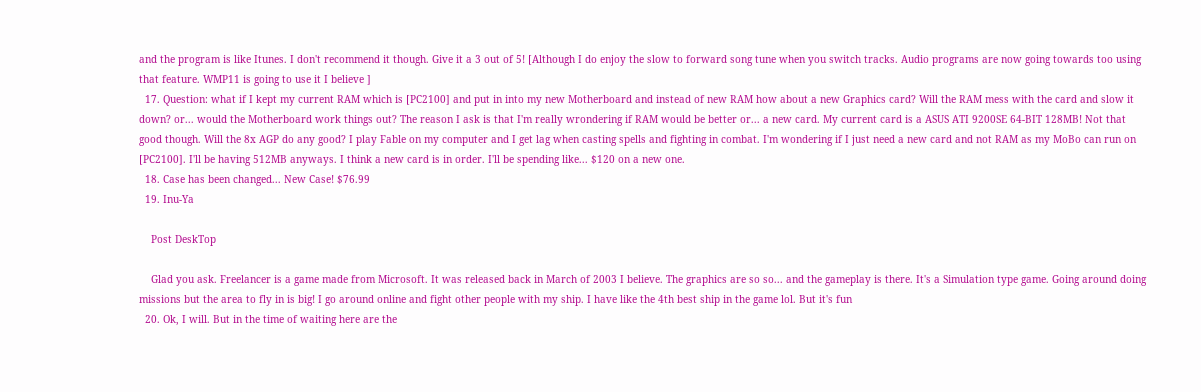and the program is like Itunes. I don't recommend it though. Give it a 3 out of 5! [Although I do enjoy the slow to forward song tune when you switch tracks. Audio programs are now going towards too using that feature. WMP11 is going to use it I believe ]
  17. Question: what if I kept my current RAM which is [PC2100] and put in into my new Motherboard and instead of new RAM how about a new Graphics card? Will the RAM mess with the card and slow it down? or... would the Motherboard work things out? The reason I ask is that I'm really wrondering if RAM would be better or... a new card. My current card is a ASUS ATI 9200SE 64-BIT 128MB! Not that good though. Will the 8x AGP do any good? I play Fable on my computer and I get lag when casting spells and fighting in combat. I'm wondering if I just need a new card and not RAM as my MoBo can run on [PC2100]. I'll be having 512MB anyways. I think a new card is in order. I'll be spending like... $120 on a new one.
  18. Case has been changed... New Case! $76.99
  19. Inu-Ya

    Post DeskTop

    Glad you ask. Freelancer is a game made from Microsoft. It was released back in March of 2003 I believe. The graphics are so so... and the gameplay is there. It's a Simulation type game. Going around doing missions but the area to fly in is big! I go around online and fight other people with my ship. I have like the 4th best ship in the game lol. But it's fun
  20. Ok, I will. But in the time of waiting here are the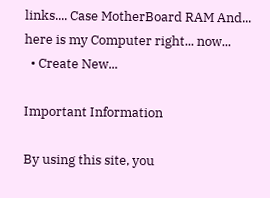links.... Case MotherBoard RAM And... here is my Computer right... now...
  • Create New...

Important Information

By using this site, you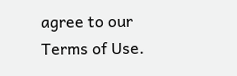agree to our Terms of Use.